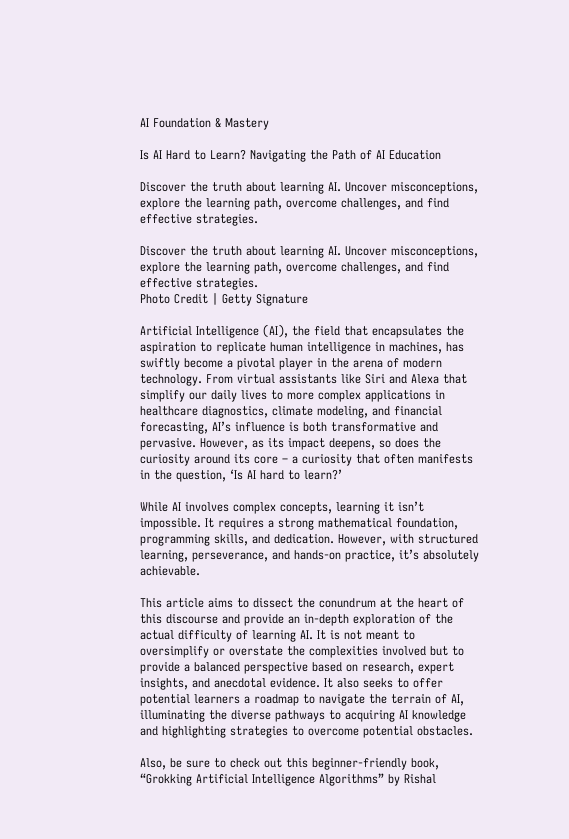AI Foundation & Mastery

Is AI Hard to Learn? Navigating the Path of AI Education

Discover the truth about learning AI. Uncover misconceptions, explore the learning path, overcome challenges, and find effective strategies.

Discover the truth about learning AI. Uncover misconceptions, explore the learning path, overcome challenges, and find effective strategies.
Photo Credit | Getty Signature

Artificial Intelligence (AI), the field that encapsulates the aspiration to replicate human intelligence in machines, has swiftly become a pivotal player in the arena of modern technology. From virtual assistants like Siri and Alexa that simplify our daily lives to more complex applications in healthcare diagnostics, climate modeling, and financial forecasting, AI’s influence is both transformative and pervasive. However, as its impact deepens, so does the curiosity around its core – a curiosity that often manifests in the question, ‘Is AI hard to learn?’

While AI involves complex concepts, learning it isn’t impossible. It requires a strong mathematical foundation, programming skills, and dedication. However, with structured learning, perseverance, and hands-on practice, it’s absolutely achievable.

This article aims to dissect the conundrum at the heart of this discourse and provide an in-depth exploration of the actual difficulty of learning AI. It is not meant to oversimplify or overstate the complexities involved but to provide a balanced perspective based on research, expert insights, and anecdotal evidence. It also seeks to offer potential learners a roadmap to navigate the terrain of AI, illuminating the diverse pathways to acquiring AI knowledge and highlighting strategies to overcome potential obstacles.

Also, be sure to check out this beginner-friendly book, “Grokking Artificial Intelligence Algorithms” by Rishal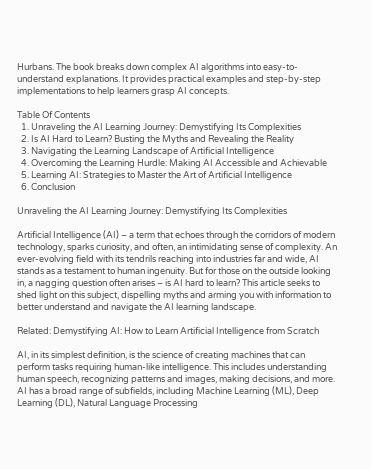Hurbans. The book breaks down complex AI algorithms into easy-to-understand explanations. It provides practical examples and step-by-step implementations to help learners grasp AI concepts.

Table Of Contents
  1. Unraveling the AI Learning Journey: Demystifying Its Complexities
  2. Is AI Hard to Learn? Busting the Myths and Revealing the Reality
  3. Navigating the Learning Landscape of Artificial Intelligence
  4. Overcoming the Learning Hurdle: Making AI Accessible and Achievable
  5. Learning AI: Strategies to Master the Art of Artificial Intelligence
  6. Conclusion

Unraveling the AI Learning Journey: Demystifying Its Complexities

Artificial Intelligence (AI) – a term that echoes through the corridors of modern technology, sparks curiosity, and often, an intimidating sense of complexity. An ever-evolving field with its tendrils reaching into industries far and wide, AI stands as a testament to human ingenuity. But for those on the outside looking in, a nagging question often arises – is AI hard to learn? This article seeks to shed light on this subject, dispelling myths and arming you with information to better understand and navigate the AI learning landscape.

Related: Demystifying AI: How to Learn Artificial Intelligence from Scratch

AI, in its simplest definition, is the science of creating machines that can perform tasks requiring human-like intelligence. This includes understanding human speech, recognizing patterns and images, making decisions, and more. AI has a broad range of subfields, including Machine Learning (ML), Deep Learning (DL), Natural Language Processing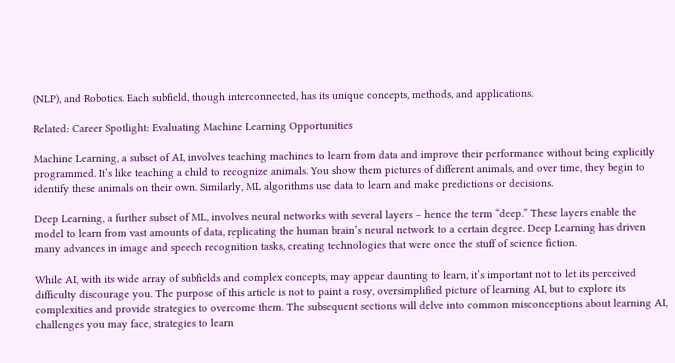(NLP), and Robotics. Each subfield, though interconnected, has its unique concepts, methods, and applications.

Related: Career Spotlight: Evaluating Machine Learning Opportunities

Machine Learning, a subset of AI, involves teaching machines to learn from data and improve their performance without being explicitly programmed. It’s like teaching a child to recognize animals. You show them pictures of different animals, and over time, they begin to identify these animals on their own. Similarly, ML algorithms use data to learn and make predictions or decisions.

Deep Learning, a further subset of ML, involves neural networks with several layers – hence the term “deep.” These layers enable the model to learn from vast amounts of data, replicating the human brain’s neural network to a certain degree. Deep Learning has driven many advances in image and speech recognition tasks, creating technologies that were once the stuff of science fiction.

While AI, with its wide array of subfields and complex concepts, may appear daunting to learn, it’s important not to let its perceived difficulty discourage you. The purpose of this article is not to paint a rosy, oversimplified picture of learning AI, but to explore its complexities and provide strategies to overcome them. The subsequent sections will delve into common misconceptions about learning AI, challenges you may face, strategies to learn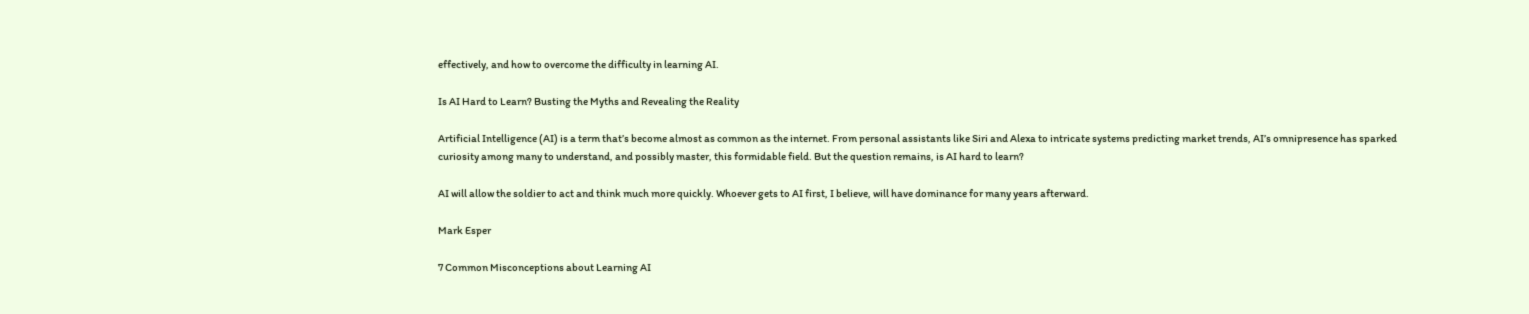effectively, and how to overcome the difficulty in learning AI.

Is AI Hard to Learn? Busting the Myths and Revealing the Reality

Artificial Intelligence (AI) is a term that’s become almost as common as the internet. From personal assistants like Siri and Alexa to intricate systems predicting market trends, AI’s omnipresence has sparked curiosity among many to understand, and possibly master, this formidable field. But the question remains, is AI hard to learn?

AI will allow the soldier to act and think much more quickly. Whoever gets to AI first, I believe, will have dominance for many years afterward.

Mark Esper

7 Common Misconceptions about Learning AI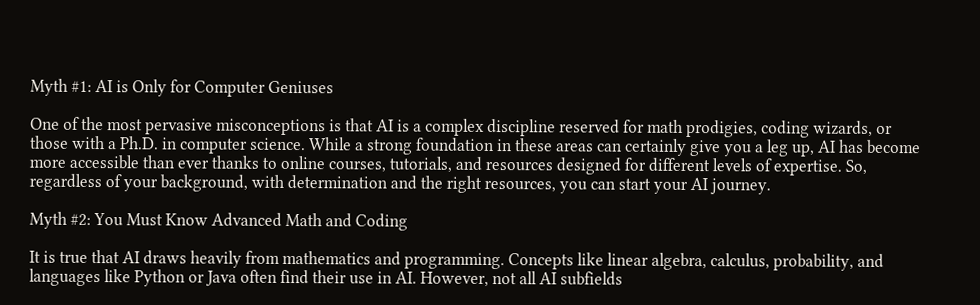Myth #1: AI is Only for Computer Geniuses

One of the most pervasive misconceptions is that AI is a complex discipline reserved for math prodigies, coding wizards, or those with a Ph.D. in computer science. While a strong foundation in these areas can certainly give you a leg up, AI has become more accessible than ever thanks to online courses, tutorials, and resources designed for different levels of expertise. So, regardless of your background, with determination and the right resources, you can start your AI journey.

Myth #2: You Must Know Advanced Math and Coding

It is true that AI draws heavily from mathematics and programming. Concepts like linear algebra, calculus, probability, and languages like Python or Java often find their use in AI. However, not all AI subfields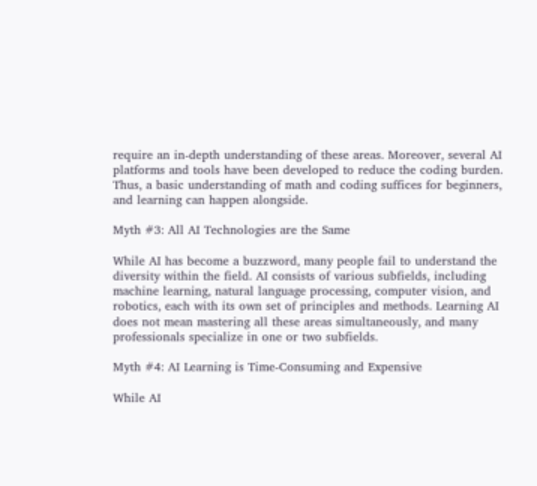require an in-depth understanding of these areas. Moreover, several AI platforms and tools have been developed to reduce the coding burden. Thus, a basic understanding of math and coding suffices for beginners, and learning can happen alongside.

Myth #3: All AI Technologies are the Same

While AI has become a buzzword, many people fail to understand the diversity within the field. AI consists of various subfields, including machine learning, natural language processing, computer vision, and robotics, each with its own set of principles and methods. Learning AI does not mean mastering all these areas simultaneously, and many professionals specialize in one or two subfields.

Myth #4: AI Learning is Time-Consuming and Expensive

While AI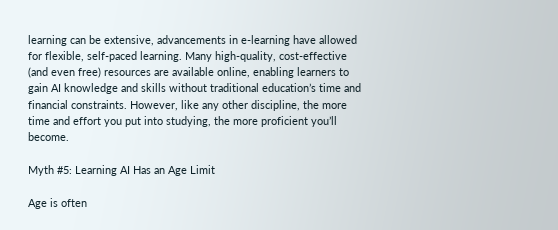learning can be extensive, advancements in e-learning have allowed for flexible, self-paced learning. Many high-quality, cost-effective (and even free) resources are available online, enabling learners to gain AI knowledge and skills without traditional education’s time and financial constraints. However, like any other discipline, the more time and effort you put into studying, the more proficient you’ll become.

Myth #5: Learning AI Has an Age Limit

Age is often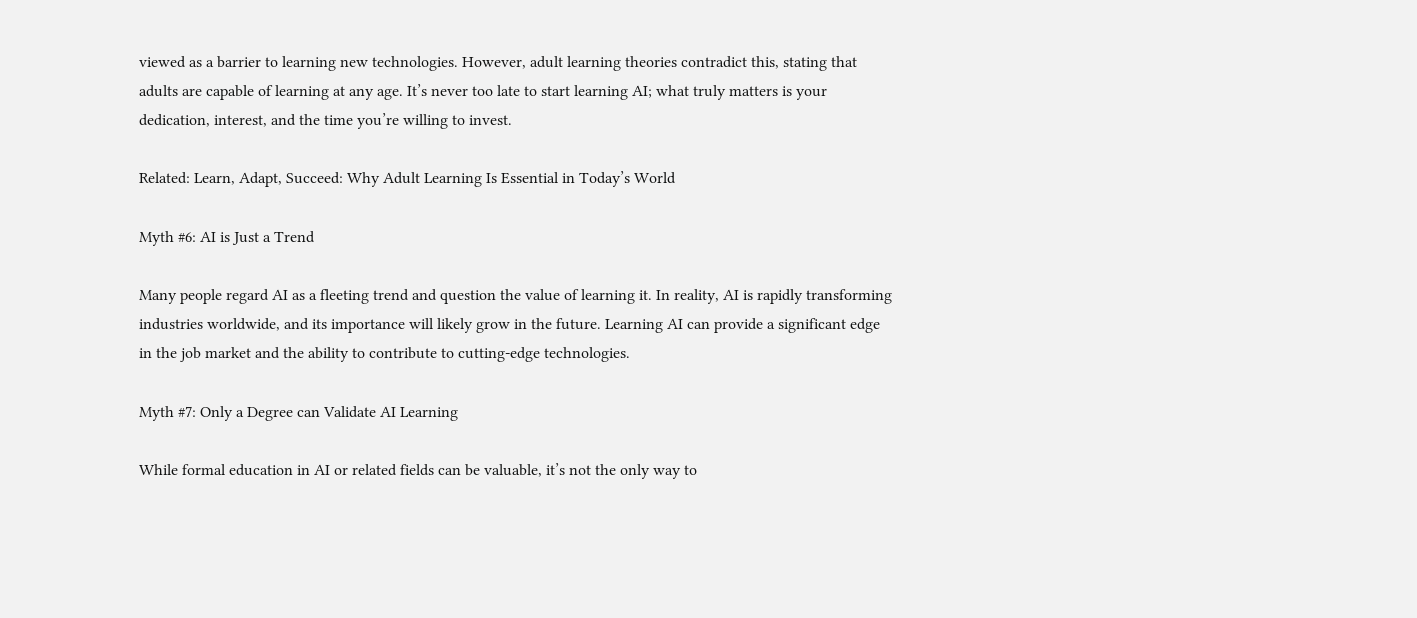viewed as a barrier to learning new technologies. However, adult learning theories contradict this, stating that adults are capable of learning at any age. It’s never too late to start learning AI; what truly matters is your dedication, interest, and the time you’re willing to invest.

Related: Learn, Adapt, Succeed: Why Adult Learning Is Essential in Today’s World

Myth #6: AI is Just a Trend

Many people regard AI as a fleeting trend and question the value of learning it. In reality, AI is rapidly transforming industries worldwide, and its importance will likely grow in the future. Learning AI can provide a significant edge in the job market and the ability to contribute to cutting-edge technologies.

Myth #7: Only a Degree can Validate AI Learning

While formal education in AI or related fields can be valuable, it’s not the only way to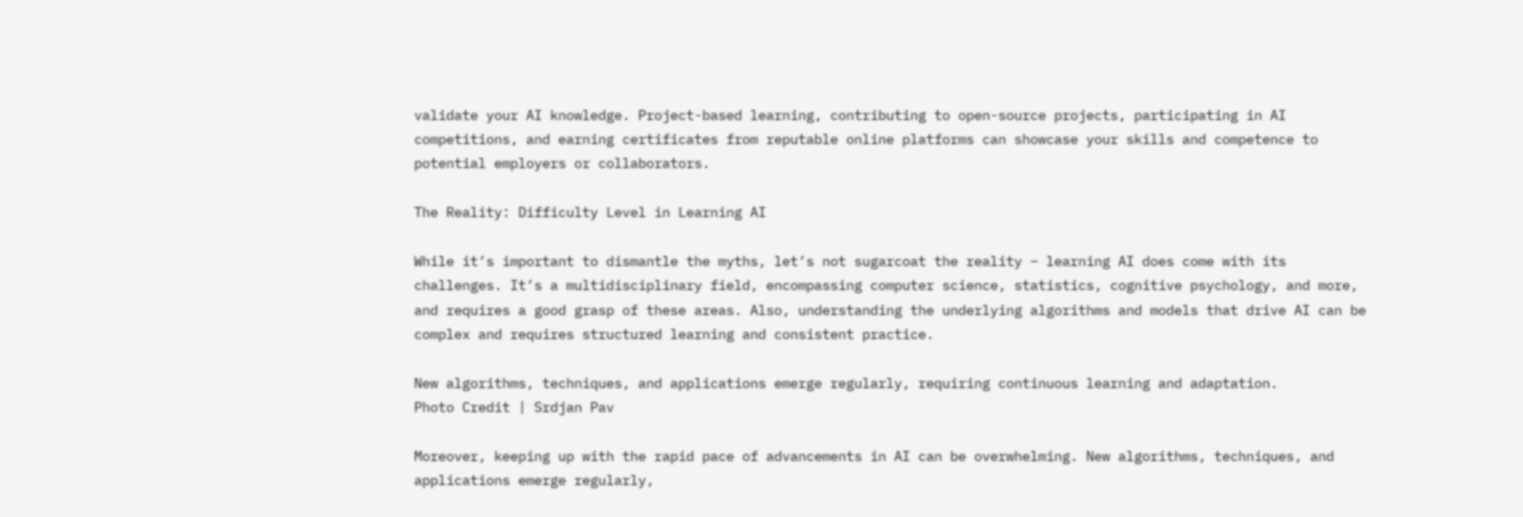validate your AI knowledge. Project-based learning, contributing to open-source projects, participating in AI competitions, and earning certificates from reputable online platforms can showcase your skills and competence to potential employers or collaborators.

The Reality: Difficulty Level in Learning AI

While it’s important to dismantle the myths, let’s not sugarcoat the reality – learning AI does come with its challenges. It’s a multidisciplinary field, encompassing computer science, statistics, cognitive psychology, and more, and requires a good grasp of these areas. Also, understanding the underlying algorithms and models that drive AI can be complex and requires structured learning and consistent practice.

New algorithms, techniques, and applications emerge regularly, requiring continuous learning and adaptation.
Photo Credit | Srdjan Pav

Moreover, keeping up with the rapid pace of advancements in AI can be overwhelming. New algorithms, techniques, and applications emerge regularly,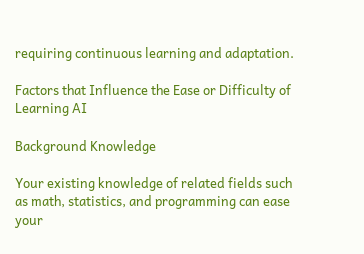requiring continuous learning and adaptation.

Factors that Influence the Ease or Difficulty of Learning AI

Background Knowledge

Your existing knowledge of related fields such as math, statistics, and programming can ease your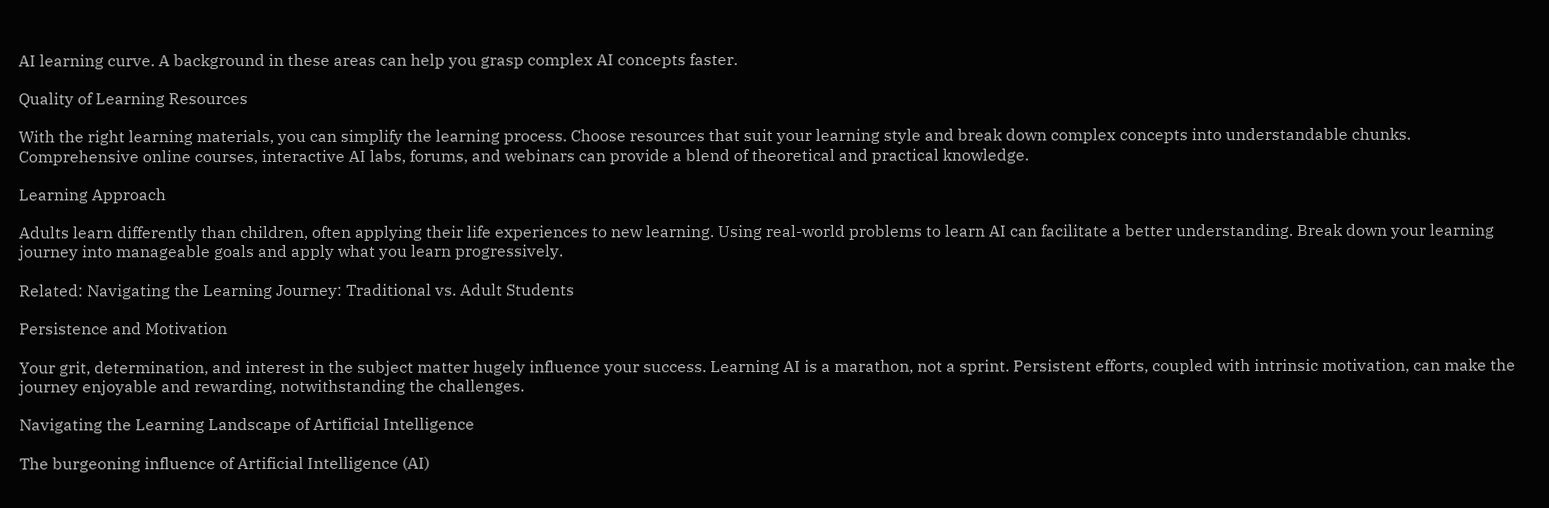AI learning curve. A background in these areas can help you grasp complex AI concepts faster.

Quality of Learning Resources

With the right learning materials, you can simplify the learning process. Choose resources that suit your learning style and break down complex concepts into understandable chunks. Comprehensive online courses, interactive AI labs, forums, and webinars can provide a blend of theoretical and practical knowledge.

Learning Approach

Adults learn differently than children, often applying their life experiences to new learning. Using real-world problems to learn AI can facilitate a better understanding. Break down your learning journey into manageable goals and apply what you learn progressively.

Related: Navigating the Learning Journey: Traditional vs. Adult Students

Persistence and Motivation

Your grit, determination, and interest in the subject matter hugely influence your success. Learning AI is a marathon, not a sprint. Persistent efforts, coupled with intrinsic motivation, can make the journey enjoyable and rewarding, notwithstanding the challenges.

Navigating the Learning Landscape of Artificial Intelligence

The burgeoning influence of Artificial Intelligence (AI)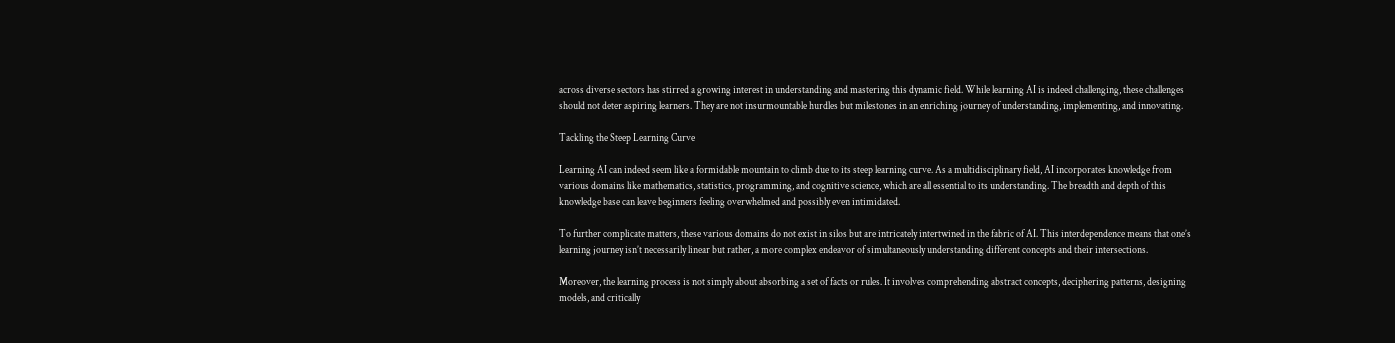across diverse sectors has stirred a growing interest in understanding and mastering this dynamic field. While learning AI is indeed challenging, these challenges should not deter aspiring learners. They are not insurmountable hurdles but milestones in an enriching journey of understanding, implementing, and innovating.

Tackling the Steep Learning Curve

Learning AI can indeed seem like a formidable mountain to climb due to its steep learning curve. As a multidisciplinary field, AI incorporates knowledge from various domains like mathematics, statistics, programming, and cognitive science, which are all essential to its understanding. The breadth and depth of this knowledge base can leave beginners feeling overwhelmed and possibly even intimidated.

To further complicate matters, these various domains do not exist in silos but are intricately intertwined in the fabric of AI. This interdependence means that one’s learning journey isn’t necessarily linear but rather, a more complex endeavor of simultaneously understanding different concepts and their intersections.

Moreover, the learning process is not simply about absorbing a set of facts or rules. It involves comprehending abstract concepts, deciphering patterns, designing models, and critically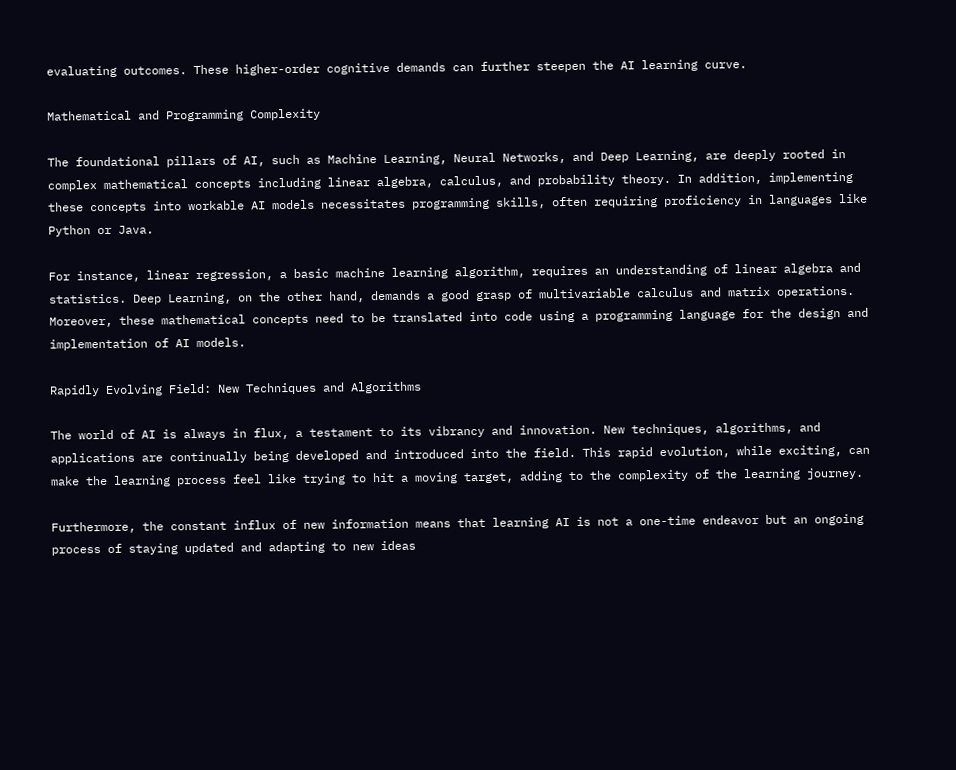evaluating outcomes. These higher-order cognitive demands can further steepen the AI learning curve.

Mathematical and Programming Complexity

The foundational pillars of AI, such as Machine Learning, Neural Networks, and Deep Learning, are deeply rooted in complex mathematical concepts including linear algebra, calculus, and probability theory. In addition, implementing these concepts into workable AI models necessitates programming skills, often requiring proficiency in languages like Python or Java.

For instance, linear regression, a basic machine learning algorithm, requires an understanding of linear algebra and statistics. Deep Learning, on the other hand, demands a good grasp of multivariable calculus and matrix operations. Moreover, these mathematical concepts need to be translated into code using a programming language for the design and implementation of AI models.

Rapidly Evolving Field: New Techniques and Algorithms

The world of AI is always in flux, a testament to its vibrancy and innovation. New techniques, algorithms, and applications are continually being developed and introduced into the field. This rapid evolution, while exciting, can make the learning process feel like trying to hit a moving target, adding to the complexity of the learning journey.

Furthermore, the constant influx of new information means that learning AI is not a one-time endeavor but an ongoing process of staying updated and adapting to new ideas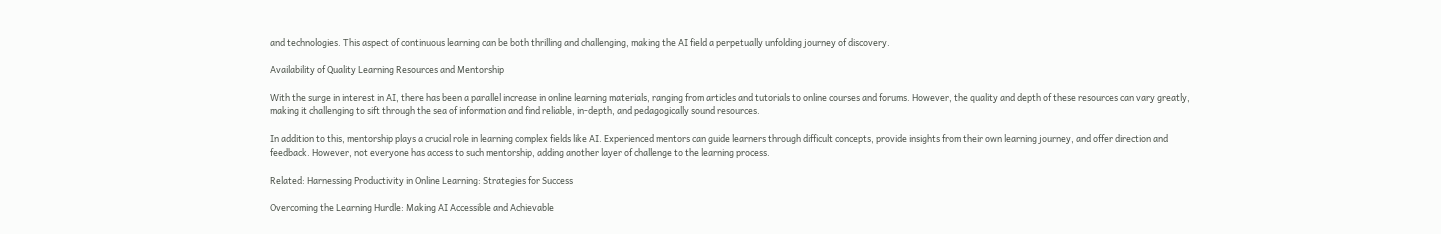and technologies. This aspect of continuous learning can be both thrilling and challenging, making the AI field a perpetually unfolding journey of discovery.

Availability of Quality Learning Resources and Mentorship

With the surge in interest in AI, there has been a parallel increase in online learning materials, ranging from articles and tutorials to online courses and forums. However, the quality and depth of these resources can vary greatly, making it challenging to sift through the sea of information and find reliable, in-depth, and pedagogically sound resources.

In addition to this, mentorship plays a crucial role in learning complex fields like AI. Experienced mentors can guide learners through difficult concepts, provide insights from their own learning journey, and offer direction and feedback. However, not everyone has access to such mentorship, adding another layer of challenge to the learning process.

Related: Harnessing Productivity in Online Learning: Strategies for Success

Overcoming the Learning Hurdle: Making AI Accessible and Achievable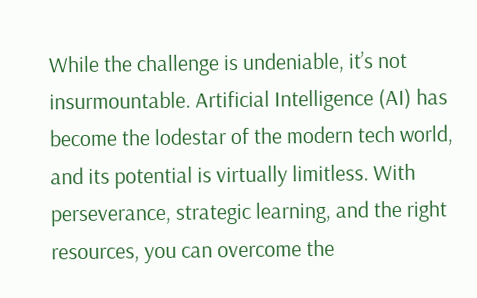While the challenge is undeniable, it’s not insurmountable. Artificial Intelligence (AI) has become the lodestar of the modern tech world, and its potential is virtually limitless. With perseverance, strategic learning, and the right resources, you can overcome the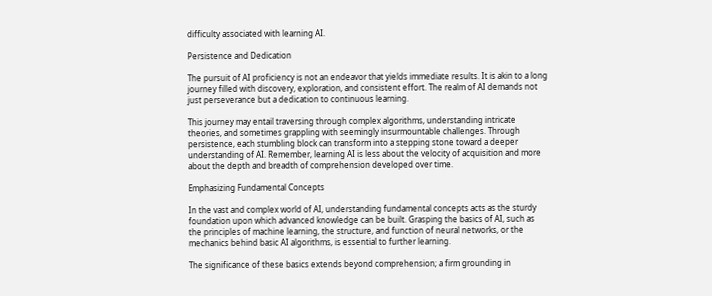difficulty associated with learning AI.

Persistence and Dedication

The pursuit of AI proficiency is not an endeavor that yields immediate results. It is akin to a long journey filled with discovery, exploration, and consistent effort. The realm of AI demands not just perseverance but a dedication to continuous learning.

This journey may entail traversing through complex algorithms, understanding intricate theories, and sometimes grappling with seemingly insurmountable challenges. Through persistence, each stumbling block can transform into a stepping stone toward a deeper understanding of AI. Remember, learning AI is less about the velocity of acquisition and more about the depth and breadth of comprehension developed over time.

Emphasizing Fundamental Concepts

In the vast and complex world of AI, understanding fundamental concepts acts as the sturdy foundation upon which advanced knowledge can be built. Grasping the basics of AI, such as the principles of machine learning, the structure, and function of neural networks, or the mechanics behind basic AI algorithms, is essential to further learning.

The significance of these basics extends beyond comprehension; a firm grounding in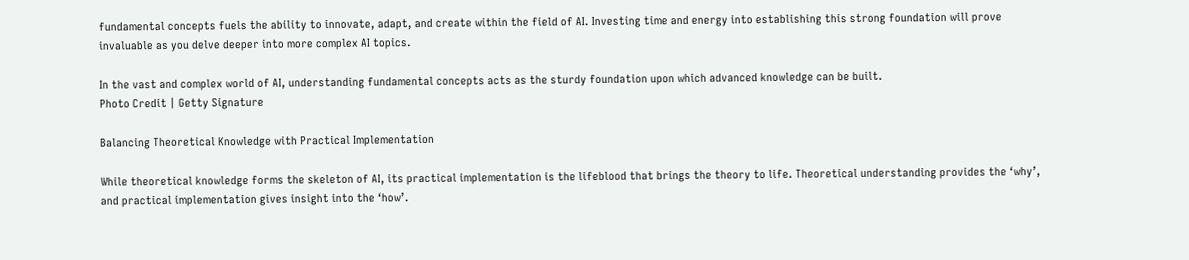fundamental concepts fuels the ability to innovate, adapt, and create within the field of AI. Investing time and energy into establishing this strong foundation will prove invaluable as you delve deeper into more complex AI topics.

In the vast and complex world of AI, understanding fundamental concepts acts as the sturdy foundation upon which advanced knowledge can be built.
Photo Credit | Getty Signature

Balancing Theoretical Knowledge with Practical Implementation

While theoretical knowledge forms the skeleton of AI, its practical implementation is the lifeblood that brings the theory to life. Theoretical understanding provides the ‘why’, and practical implementation gives insight into the ‘how’.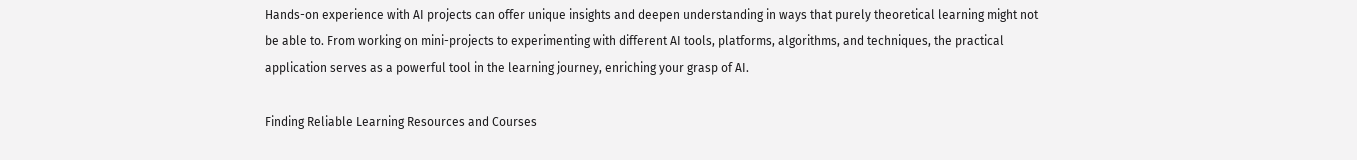Hands-on experience with AI projects can offer unique insights and deepen understanding in ways that purely theoretical learning might not be able to. From working on mini-projects to experimenting with different AI tools, platforms, algorithms, and techniques, the practical application serves as a powerful tool in the learning journey, enriching your grasp of AI.

Finding Reliable Learning Resources and Courses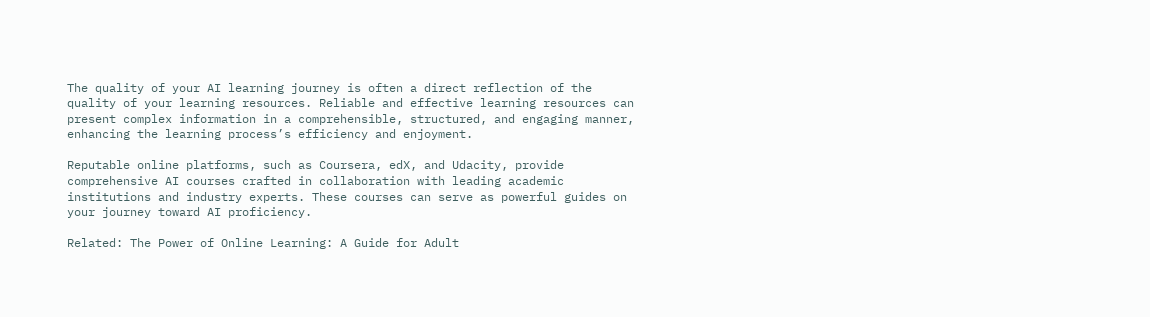The quality of your AI learning journey is often a direct reflection of the quality of your learning resources. Reliable and effective learning resources can present complex information in a comprehensible, structured, and engaging manner, enhancing the learning process’s efficiency and enjoyment.

Reputable online platforms, such as Coursera, edX, and Udacity, provide comprehensive AI courses crafted in collaboration with leading academic institutions and industry experts. These courses can serve as powerful guides on your journey toward AI proficiency.

Related: The Power of Online Learning: A Guide for Adult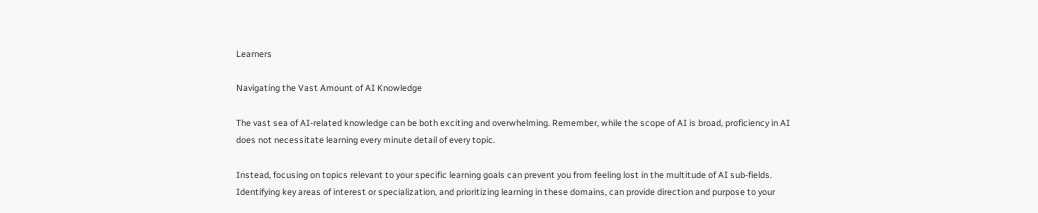Learners

Navigating the Vast Amount of AI Knowledge

The vast sea of AI-related knowledge can be both exciting and overwhelming. Remember, while the scope of AI is broad, proficiency in AI does not necessitate learning every minute detail of every topic.

Instead, focusing on topics relevant to your specific learning goals can prevent you from feeling lost in the multitude of AI sub-fields. Identifying key areas of interest or specialization, and prioritizing learning in these domains, can provide direction and purpose to your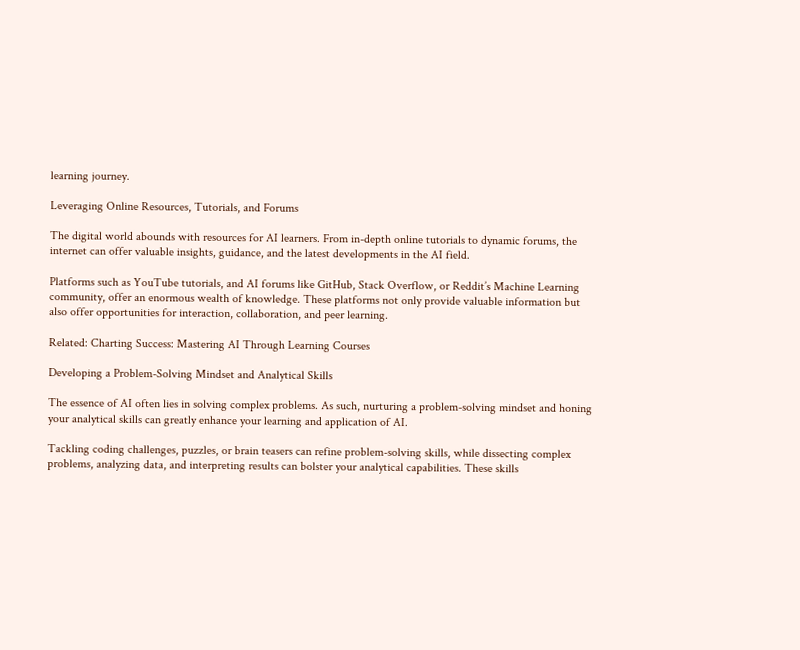learning journey.

Leveraging Online Resources, Tutorials, and Forums

The digital world abounds with resources for AI learners. From in-depth online tutorials to dynamic forums, the internet can offer valuable insights, guidance, and the latest developments in the AI field.

Platforms such as YouTube tutorials, and AI forums like GitHub, Stack Overflow, or Reddit’s Machine Learning community, offer an enormous wealth of knowledge. These platforms not only provide valuable information but also offer opportunities for interaction, collaboration, and peer learning.

Related: Charting Success: Mastering AI Through Learning Courses

Developing a Problem-Solving Mindset and Analytical Skills

The essence of AI often lies in solving complex problems. As such, nurturing a problem-solving mindset and honing your analytical skills can greatly enhance your learning and application of AI.

Tackling coding challenges, puzzles, or brain teasers can refine problem-solving skills, while dissecting complex problems, analyzing data, and interpreting results can bolster your analytical capabilities. These skills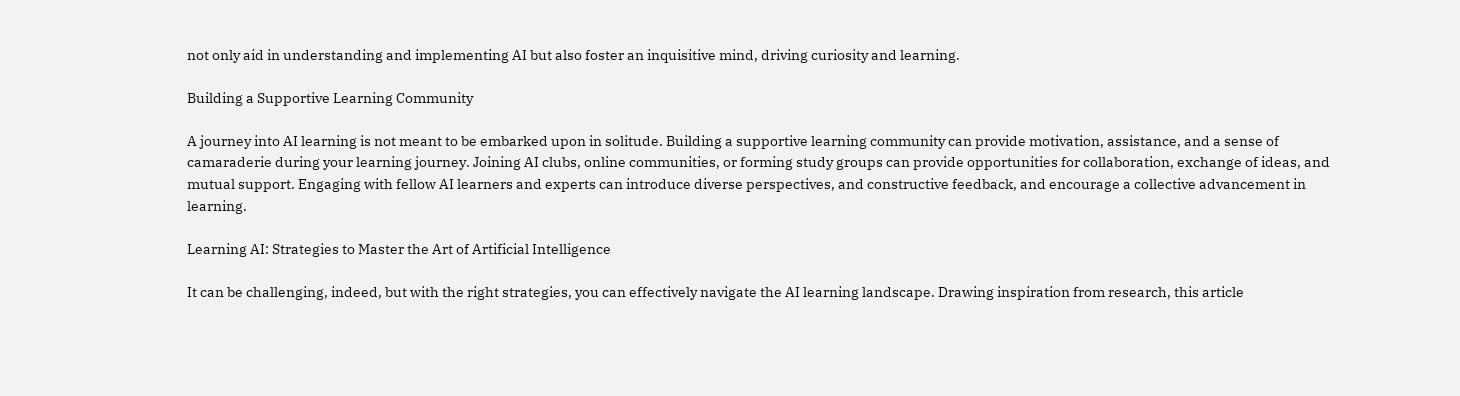not only aid in understanding and implementing AI but also foster an inquisitive mind, driving curiosity and learning.

Building a Supportive Learning Community

A journey into AI learning is not meant to be embarked upon in solitude. Building a supportive learning community can provide motivation, assistance, and a sense of camaraderie during your learning journey. Joining AI clubs, online communities, or forming study groups can provide opportunities for collaboration, exchange of ideas, and mutual support. Engaging with fellow AI learners and experts can introduce diverse perspectives, and constructive feedback, and encourage a collective advancement in learning.

Learning AI: Strategies to Master the Art of Artificial Intelligence

It can be challenging, indeed, but with the right strategies, you can effectively navigate the AI learning landscape. Drawing inspiration from research, this article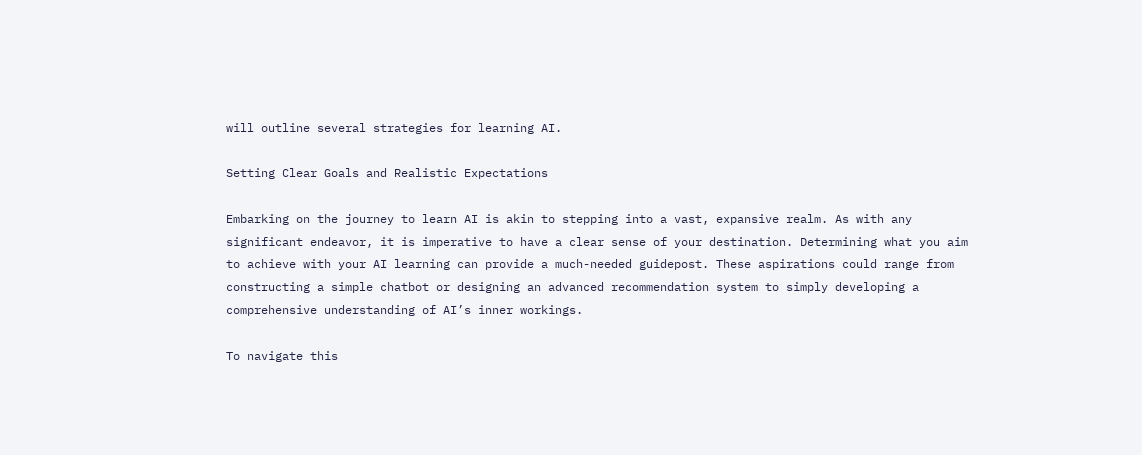will outline several strategies for learning AI.

Setting Clear Goals and Realistic Expectations

Embarking on the journey to learn AI is akin to stepping into a vast, expansive realm. As with any significant endeavor, it is imperative to have a clear sense of your destination. Determining what you aim to achieve with your AI learning can provide a much-needed guidepost. These aspirations could range from constructing a simple chatbot or designing an advanced recommendation system to simply developing a comprehensive understanding of AI’s inner workings.

To navigate this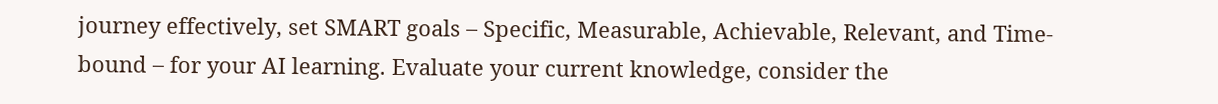journey effectively, set SMART goals – Specific, Measurable, Achievable, Relevant, and Time-bound – for your AI learning. Evaluate your current knowledge, consider the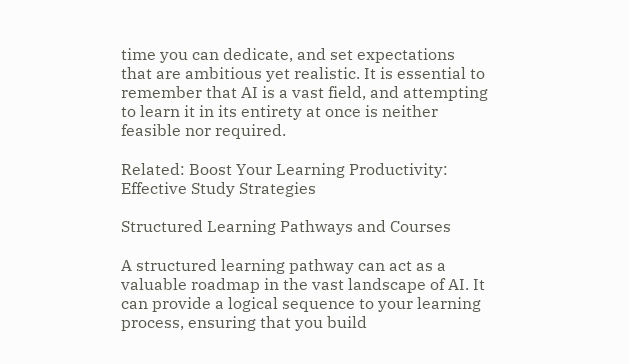time you can dedicate, and set expectations that are ambitious yet realistic. It is essential to remember that AI is a vast field, and attempting to learn it in its entirety at once is neither feasible nor required.

Related: Boost Your Learning Productivity: Effective Study Strategies

Structured Learning Pathways and Courses

A structured learning pathway can act as a valuable roadmap in the vast landscape of AI. It can provide a logical sequence to your learning process, ensuring that you build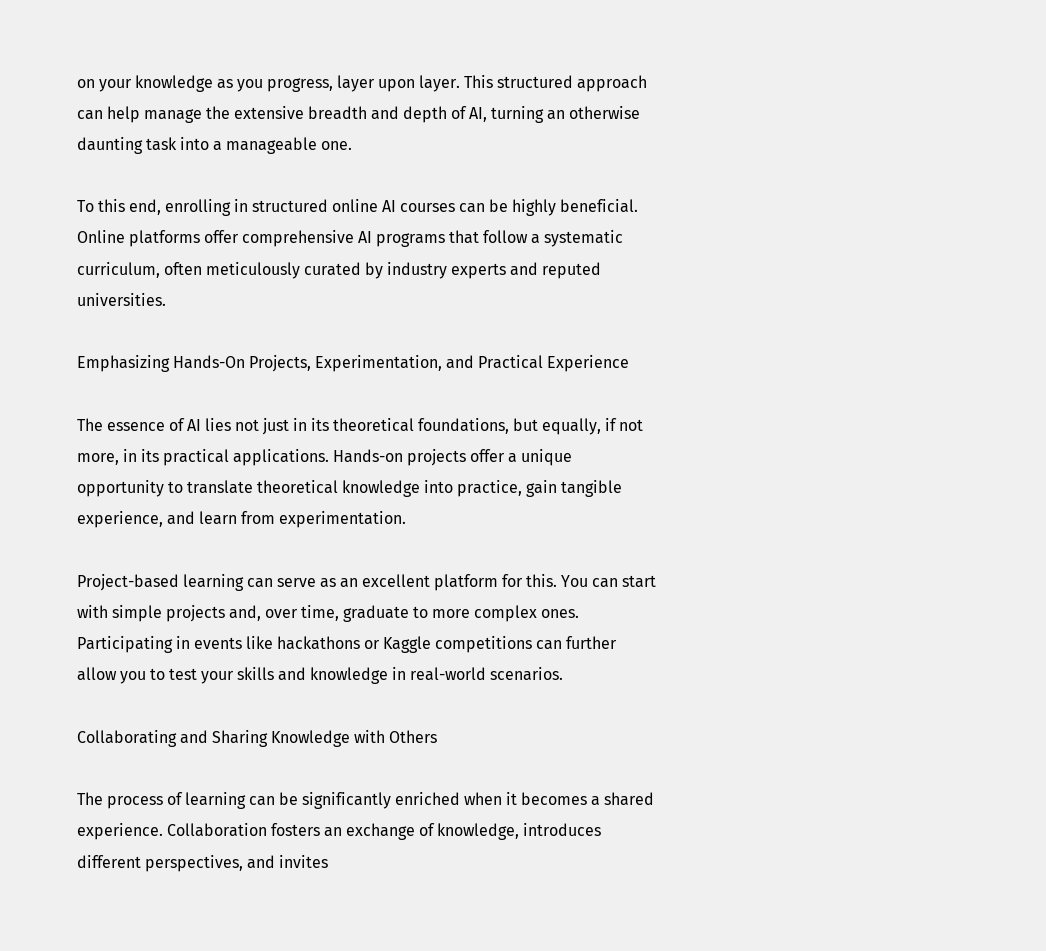on your knowledge as you progress, layer upon layer. This structured approach can help manage the extensive breadth and depth of AI, turning an otherwise daunting task into a manageable one.

To this end, enrolling in structured online AI courses can be highly beneficial. Online platforms offer comprehensive AI programs that follow a systematic curriculum, often meticulously curated by industry experts and reputed universities.

Emphasizing Hands-On Projects, Experimentation, and Practical Experience

The essence of AI lies not just in its theoretical foundations, but equally, if not more, in its practical applications. Hands-on projects offer a unique opportunity to translate theoretical knowledge into practice, gain tangible experience, and learn from experimentation.

Project-based learning can serve as an excellent platform for this. You can start with simple projects and, over time, graduate to more complex ones. Participating in events like hackathons or Kaggle competitions can further allow you to test your skills and knowledge in real-world scenarios.

Collaborating and Sharing Knowledge with Others

The process of learning can be significantly enriched when it becomes a shared experience. Collaboration fosters an exchange of knowledge, introduces different perspectives, and invites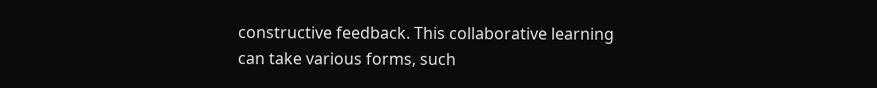constructive feedback. This collaborative learning can take various forms, such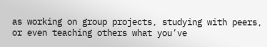as working on group projects, studying with peers, or even teaching others what you’ve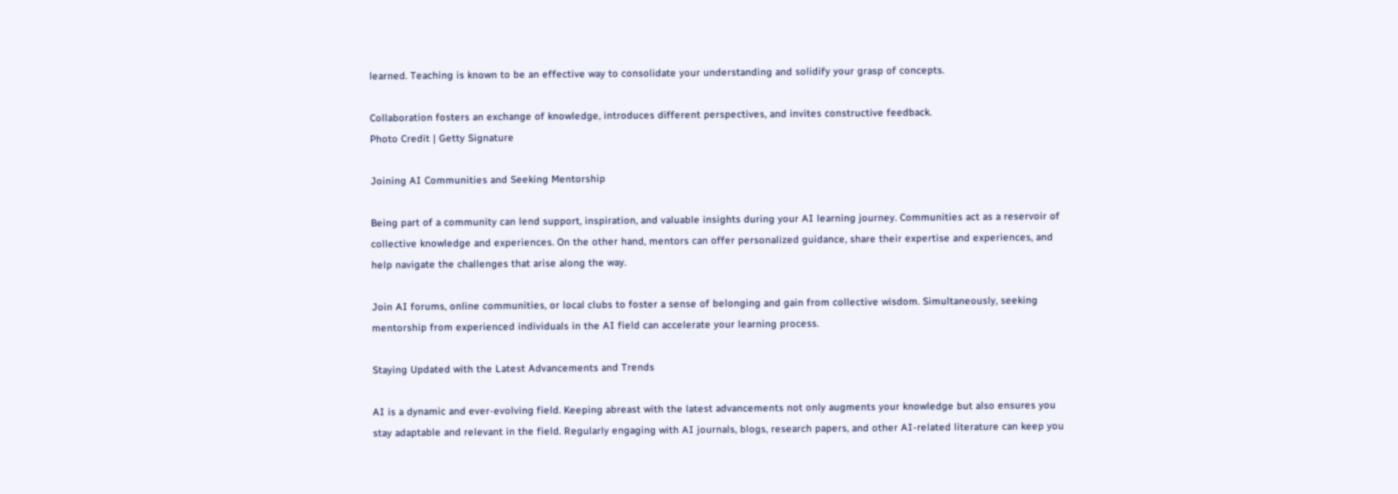learned. Teaching is known to be an effective way to consolidate your understanding and solidify your grasp of concepts.

Collaboration fosters an exchange of knowledge, introduces different perspectives, and invites constructive feedback.
Photo Credit | Getty Signature

Joining AI Communities and Seeking Mentorship

Being part of a community can lend support, inspiration, and valuable insights during your AI learning journey. Communities act as a reservoir of collective knowledge and experiences. On the other hand, mentors can offer personalized guidance, share their expertise and experiences, and help navigate the challenges that arise along the way.

Join AI forums, online communities, or local clubs to foster a sense of belonging and gain from collective wisdom. Simultaneously, seeking mentorship from experienced individuals in the AI field can accelerate your learning process.

Staying Updated with the Latest Advancements and Trends

AI is a dynamic and ever-evolving field. Keeping abreast with the latest advancements not only augments your knowledge but also ensures you stay adaptable and relevant in the field. Regularly engaging with AI journals, blogs, research papers, and other AI-related literature can keep you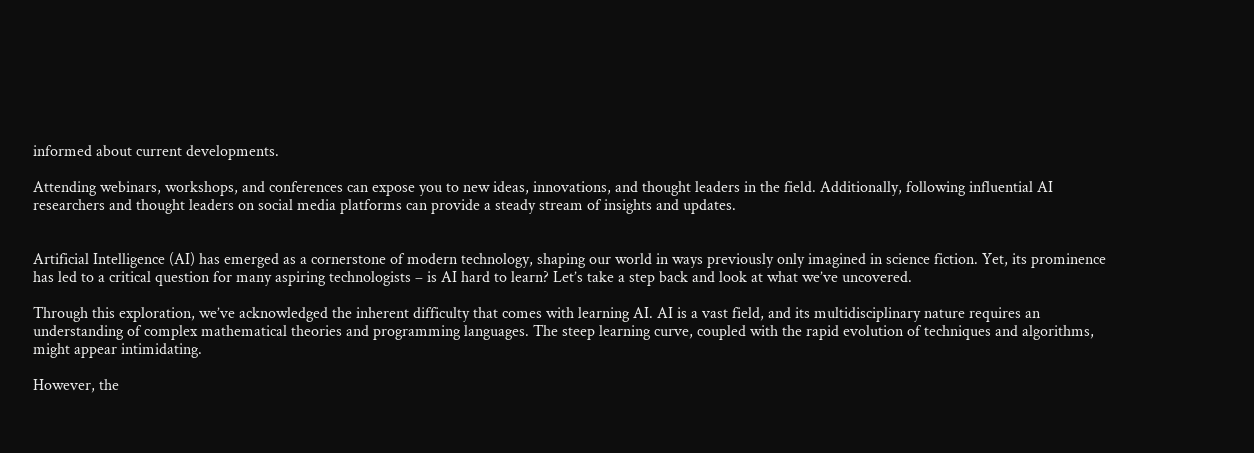informed about current developments.

Attending webinars, workshops, and conferences can expose you to new ideas, innovations, and thought leaders in the field. Additionally, following influential AI researchers and thought leaders on social media platforms can provide a steady stream of insights and updates.


Artificial Intelligence (AI) has emerged as a cornerstone of modern technology, shaping our world in ways previously only imagined in science fiction. Yet, its prominence has led to a critical question for many aspiring technologists – is AI hard to learn? Let’s take a step back and look at what we’ve uncovered.

Through this exploration, we’ve acknowledged the inherent difficulty that comes with learning AI. AI is a vast field, and its multidisciplinary nature requires an understanding of complex mathematical theories and programming languages. The steep learning curve, coupled with the rapid evolution of techniques and algorithms, might appear intimidating.

However, the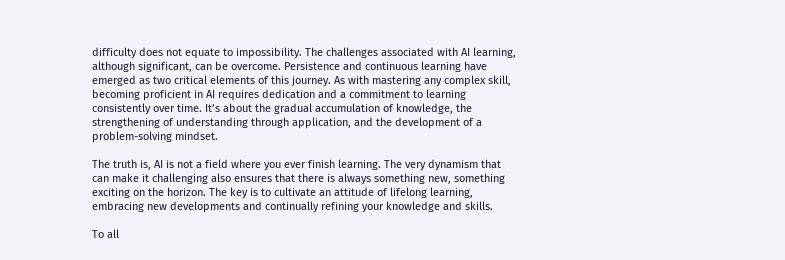difficulty does not equate to impossibility. The challenges associated with AI learning, although significant, can be overcome. Persistence and continuous learning have emerged as two critical elements of this journey. As with mastering any complex skill, becoming proficient in AI requires dedication and a commitment to learning consistently over time. It’s about the gradual accumulation of knowledge, the strengthening of understanding through application, and the development of a problem-solving mindset.

The truth is, AI is not a field where you ever finish learning. The very dynamism that can make it challenging also ensures that there is always something new, something exciting on the horizon. The key is to cultivate an attitude of lifelong learning, embracing new developments and continually refining your knowledge and skills.

To all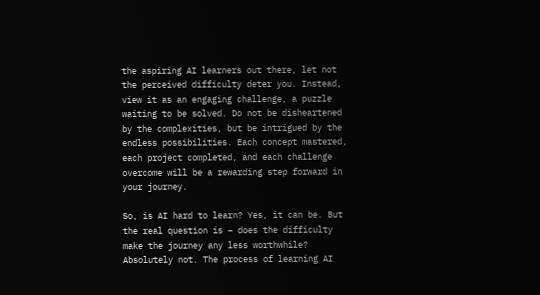the aspiring AI learners out there, let not the perceived difficulty deter you. Instead, view it as an engaging challenge, a puzzle waiting to be solved. Do not be disheartened by the complexities, but be intrigued by the endless possibilities. Each concept mastered, each project completed, and each challenge overcome will be a rewarding step forward in your journey.

So, is AI hard to learn? Yes, it can be. But the real question is – does the difficulty make the journey any less worthwhile? Absolutely not. The process of learning AI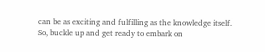can be as exciting and fulfilling as the knowledge itself. So, buckle up and get ready to embark on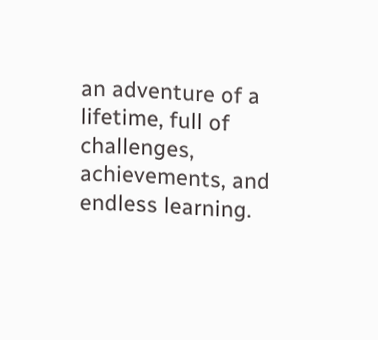an adventure of a lifetime, full of challenges, achievements, and endless learning.